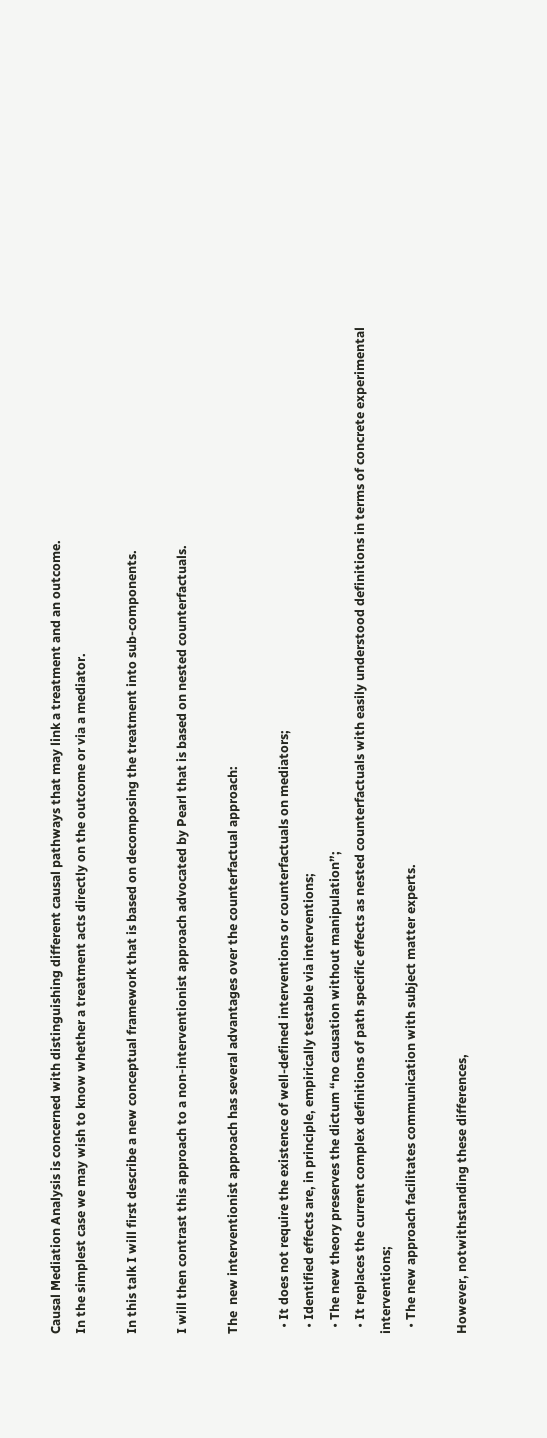Causal Mediation Analysis is concerned with distinguishing different causal pathways that may link a treatment and an outcome.
In the simplest case we may wish to know whether a treatment acts directly on the outcome or via a mediator.

In this talk I will first describe a new conceptual framework that is based on decomposing the treatment into sub-components.

I will then contrast this approach to a non-interventionist approach advocated by Pearl that is based on nested counterfactuals.

The  new interventionist approach has several advantages over the counterfactual approach:

  • It does not require the existence of well-defined interventions or counterfactuals on mediators;
  • Identified effects are, in principle, empirically testable via interventions;
  • The new theory preserves the dictum “no causation without manipulation”;
  • It replaces the current complex definitions of path specific effects as nested counterfactuals with easily understood definitions in terms of concrete experimental interventions;
  • The new approach facilitates communication with subject matter experts.

However, notwithstanding these differences,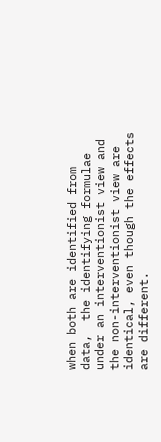when both are identified from data,  the identifying formulae under an interventionist view and the non-interventionist view are identical, even though the effects are different.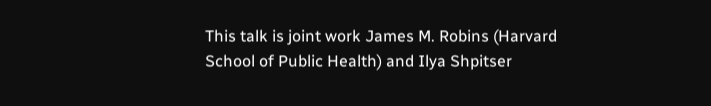This talk is joint work James M. Robins (Harvard School of Public Health) and Ilya Shpitser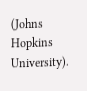(Johns Hopkins University).